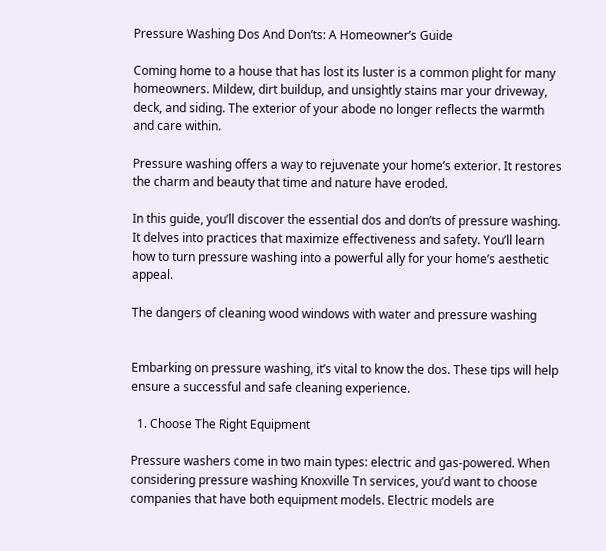Pressure Washing Dos And Don’ts: A Homeowner’s Guide

Coming home to a house that has lost its luster is a common plight for many homeowners. Mildew, dirt buildup, and unsightly stains mar your driveway, deck, and siding. The exterior of your abode no longer reflects the warmth and care within.

Pressure washing offers a way to rejuvenate your home’s exterior. It restores the charm and beauty that time and nature have eroded.

In this guide, you’ll discover the essential dos and don’ts of pressure washing. It delves into practices that maximize effectiveness and safety. You’ll learn how to turn pressure washing into a powerful ally for your home’s aesthetic appeal.

The dangers of cleaning wood windows with water and pressure washing


Embarking on pressure washing, it’s vital to know the dos. These tips will help ensure a successful and safe cleaning experience.

  1. Choose The Right Equipment

Pressure washers come in two main types: electric and gas-powered. When considering pressure washing Knoxville Tn services, you’d want to choose companies that have both equipment models. Electric models are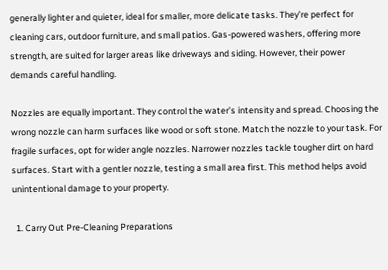generally lighter and quieter, ideal for smaller, more delicate tasks. They’re perfect for cleaning cars, outdoor furniture, and small patios. Gas-powered washers, offering more strength, are suited for larger areas like driveways and siding. However, their power demands careful handling.

Nozzles are equally important. They control the water’s intensity and spread. Choosing the wrong nozzle can harm surfaces like wood or soft stone. Match the nozzle to your task. For fragile surfaces, opt for wider angle nozzles. Narrower nozzles tackle tougher dirt on hard surfaces. Start with a gentler nozzle, testing a small area first. This method helps avoid unintentional damage to your property.

  1. Carry Out Pre-Cleaning Preparations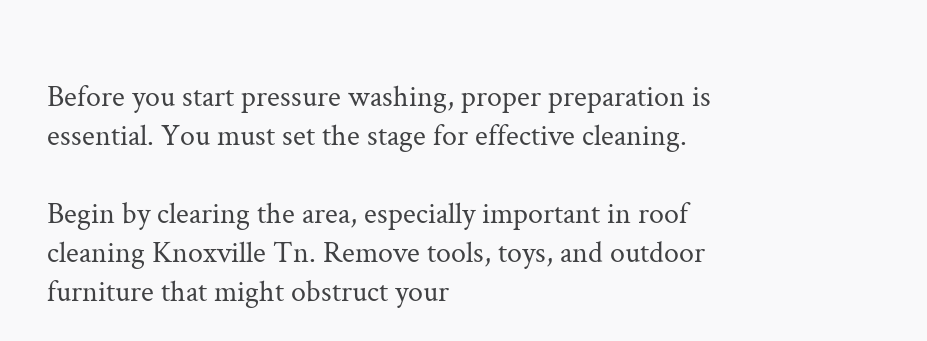Before you start pressure washing, proper preparation is essential. You must set the stage for effective cleaning.

Begin by clearing the area, especially important in roof cleaning Knoxville Tn. Remove tools, toys, and outdoor furniture that might obstruct your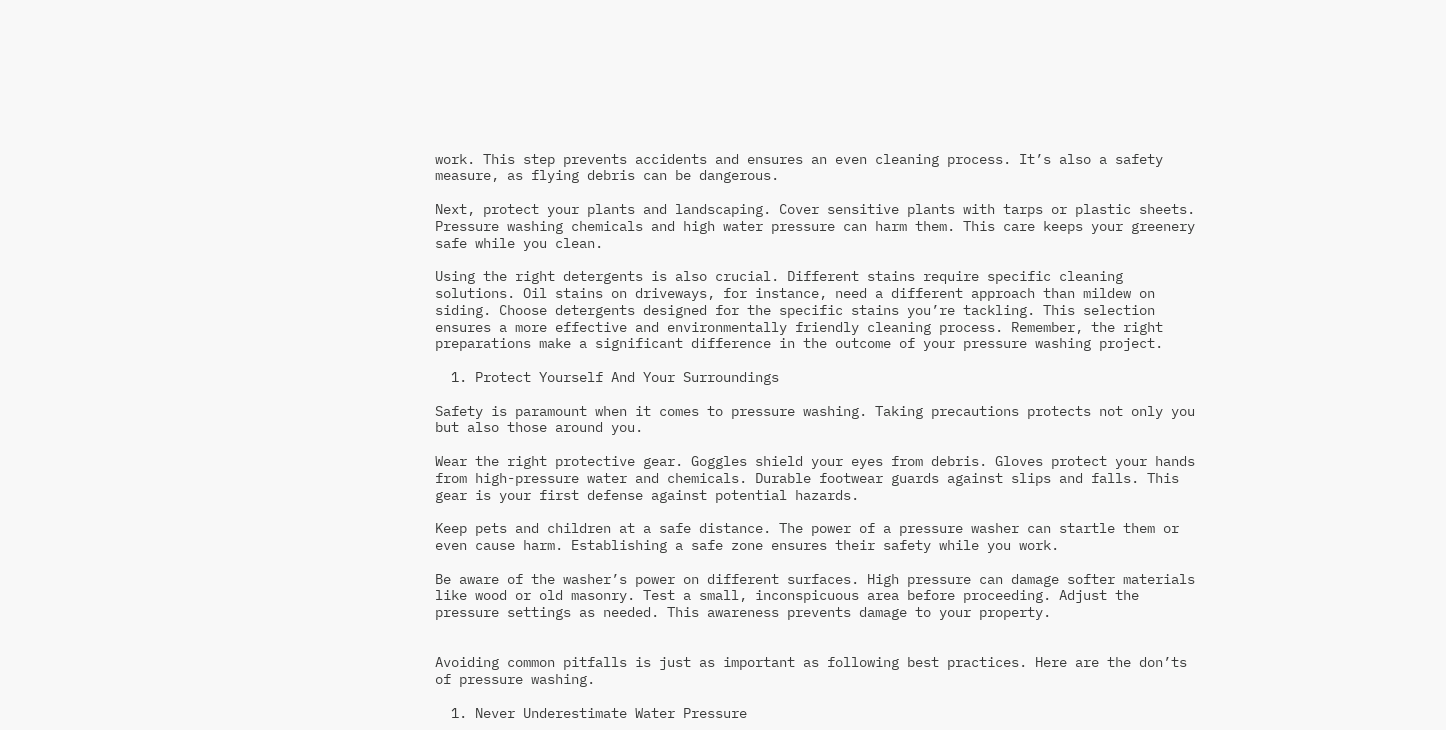work. This step prevents accidents and ensures an even cleaning process. It’s also a safety measure, as flying debris can be dangerous.

Next, protect your plants and landscaping. Cover sensitive plants with tarps or plastic sheets. Pressure washing chemicals and high water pressure can harm them. This care keeps your greenery safe while you clean.

Using the right detergents is also crucial. Different stains require specific cleaning solutions. Oil stains on driveways, for instance, need a different approach than mildew on siding. Choose detergents designed for the specific stains you’re tackling. This selection ensures a more effective and environmentally friendly cleaning process. Remember, the right preparations make a significant difference in the outcome of your pressure washing project.

  1. Protect Yourself And Your Surroundings

Safety is paramount when it comes to pressure washing. Taking precautions protects not only you but also those around you.

Wear the right protective gear. Goggles shield your eyes from debris. Gloves protect your hands from high-pressure water and chemicals. Durable footwear guards against slips and falls. This gear is your first defense against potential hazards.

Keep pets and children at a safe distance. The power of a pressure washer can startle them or even cause harm. Establishing a safe zone ensures their safety while you work.

Be aware of the washer’s power on different surfaces. High pressure can damage softer materials like wood or old masonry. Test a small, inconspicuous area before proceeding. Adjust the pressure settings as needed. This awareness prevents damage to your property.


Avoiding common pitfalls is just as important as following best practices. Here are the don’ts of pressure washing.

  1. Never Underestimate Water Pressure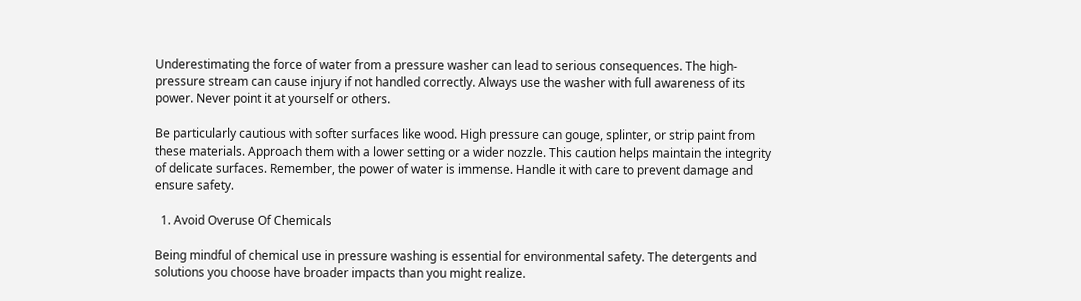Underestimating the force of water from a pressure washer can lead to serious consequences. The high-pressure stream can cause injury if not handled correctly. Always use the washer with full awareness of its power. Never point it at yourself or others.

Be particularly cautious with softer surfaces like wood. High pressure can gouge, splinter, or strip paint from these materials. Approach them with a lower setting or a wider nozzle. This caution helps maintain the integrity of delicate surfaces. Remember, the power of water is immense. Handle it with care to prevent damage and ensure safety.

  1. Avoid Overuse Of Chemicals

Being mindful of chemical use in pressure washing is essential for environmental safety. The detergents and solutions you choose have broader impacts than you might realize.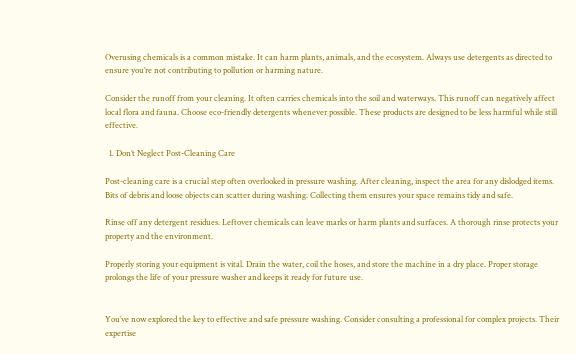Overusing chemicals is a common mistake. It can harm plants, animals, and the ecosystem. Always use detergents as directed to ensure you’re not contributing to pollution or harming nature.

Consider the runoff from your cleaning. It often carries chemicals into the soil and waterways. This runoff can negatively affect local flora and fauna. Choose eco-friendly detergents whenever possible. These products are designed to be less harmful while still effective.

  1. Don’t Neglect Post-Cleaning Care

Post-cleaning care is a crucial step often overlooked in pressure washing. After cleaning, inspect the area for any dislodged items. Bits of debris and loose objects can scatter during washing. Collecting them ensures your space remains tidy and safe.

Rinse off any detergent residues. Leftover chemicals can leave marks or harm plants and surfaces. A thorough rinse protects your property and the environment.

Properly storing your equipment is vital. Drain the water, coil the hoses, and store the machine in a dry place. Proper storage prolongs the life of your pressure washer and keeps it ready for future use.


You’ve now explored the key to effective and safe pressure washing. Consider consulting a professional for complex projects. Their expertise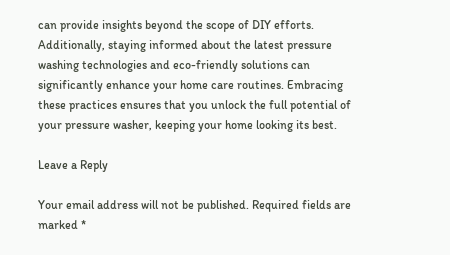can provide insights beyond the scope of DIY efforts. Additionally, staying informed about the latest pressure washing technologies and eco-friendly solutions can significantly enhance your home care routines. Embracing these practices ensures that you unlock the full potential of your pressure washer, keeping your home looking its best.

Leave a Reply

Your email address will not be published. Required fields are marked *